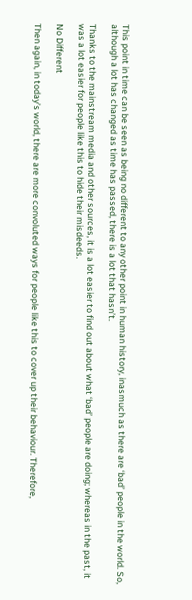This point in time can be seen as being no different to any other point in human history, inasmuch as there are ‘bad’ people in the world. So, although a lot has changed as time has passed, there is a lot that hasn’t.

Thanks to the mainstream media and other sources, it is a lot easier to find out about what ‘bad’ people are doing; whereas in the past, it was a lot easier for people like this to hide their misdeeds.

No Different

Then again, in today’s world, there are more convoluted ways for people like this to cover up their behaviour. Therefore,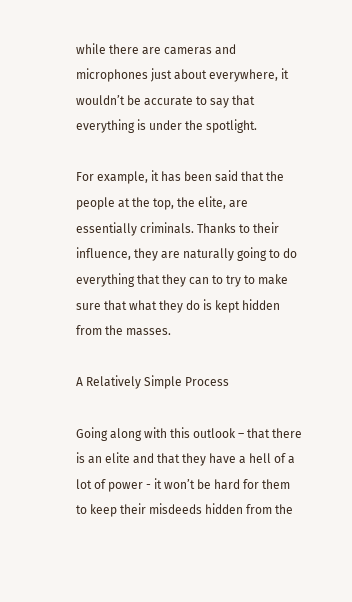while there are cameras and microphones just about everywhere, it wouldn’t be accurate to say that everything is under the spotlight.

For example, it has been said that the people at the top, the elite, are essentially criminals. Thanks to their influence, they are naturally going to do everything that they can to try to make sure that what they do is kept hidden from the masses.

A Relatively Simple Process

Going along with this outlook – that there is an elite and that they have a hell of a lot of power - it won’t be hard for them to keep their misdeeds hidden from the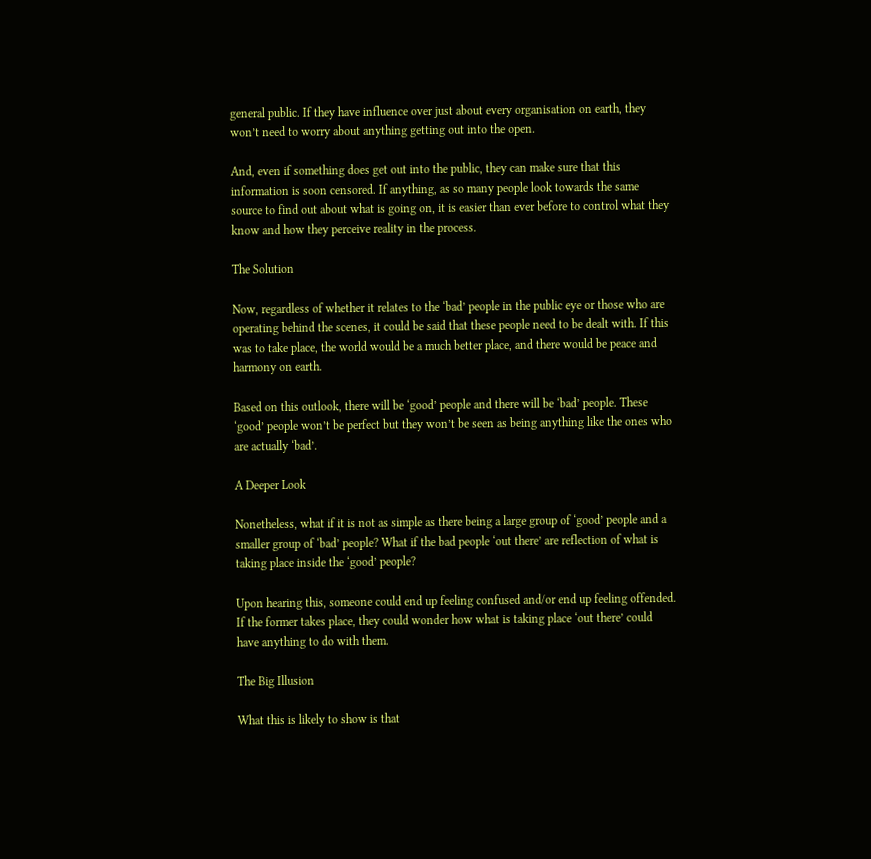general public. If they have influence over just about every organisation on earth, they won’t need to worry about anything getting out into the open.

And, even if something does get out into the public, they can make sure that this information is soon censored. If anything, as so many people look towards the same source to find out about what is going on, it is easier than ever before to control what they know and how they perceive reality in the process.

The Solution

Now, regardless of whether it relates to the ‘bad’ people in the public eye or those who are operating behind the scenes, it could be said that these people need to be dealt with. If this was to take place, the world would be a much better place, and there would be peace and harmony on earth.

Based on this outlook, there will be ‘good’ people and there will be ‘bad’ people. These ‘good’ people won’t be perfect but they won’t be seen as being anything like the ones who are actually ‘bad’.

A Deeper Look

Nonetheless, what if it is not as simple as there being a large group of ‘good’ people and a smaller group of ‘bad’ people? What if the bad people ‘out there’ are reflection of what is taking place inside the ‘good’ people?

Upon hearing this, someone could end up feeling confused and/or end up feeling offended. If the former takes place, they could wonder how what is taking place ‘out there’ could have anything to do with them.

The Big Illusion

What this is likely to show is that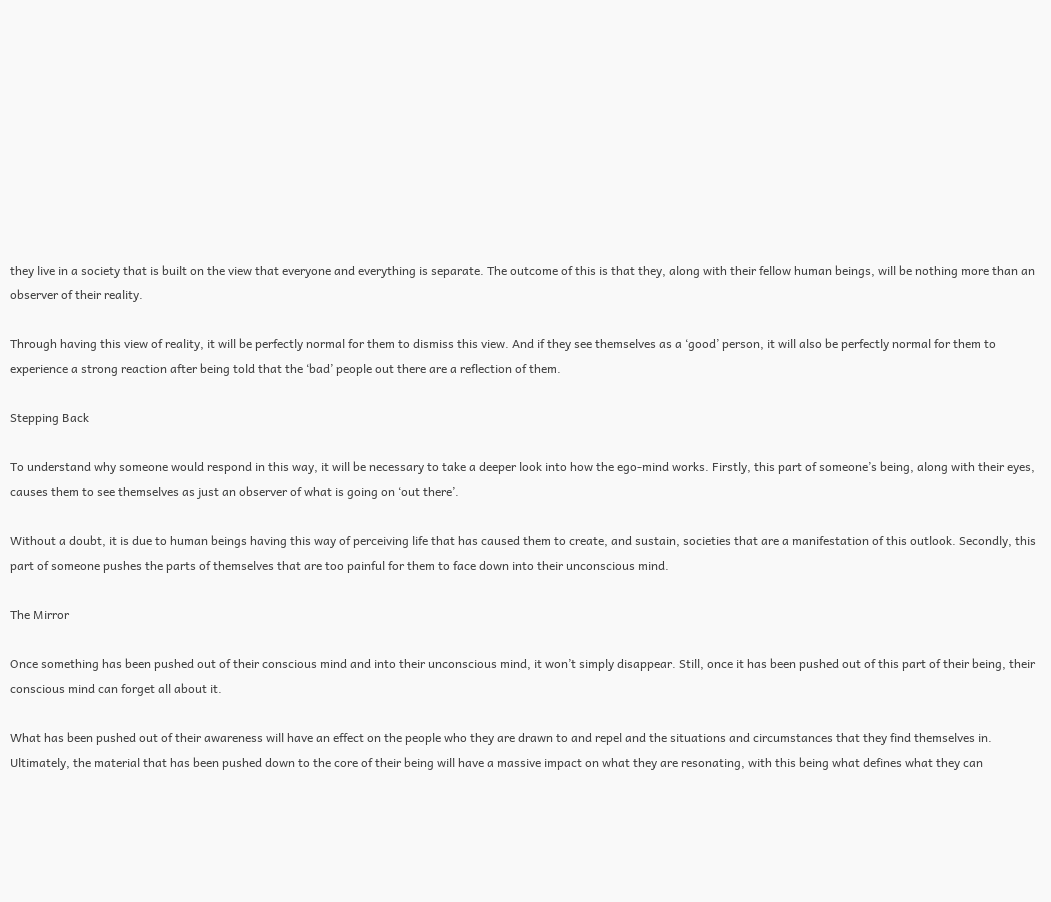they live in a society that is built on the view that everyone and everything is separate. The outcome of this is that they, along with their fellow human beings, will be nothing more than an observer of their reality.

Through having this view of reality, it will be perfectly normal for them to dismiss this view. And if they see themselves as a ‘good’ person, it will also be perfectly normal for them to experience a strong reaction after being told that the ‘bad’ people out there are a reflection of them.

Stepping Back

To understand why someone would respond in this way, it will be necessary to take a deeper look into how the ego-mind works. Firstly, this part of someone’s being, along with their eyes, causes them to see themselves as just an observer of what is going on ‘out there’.

Without a doubt, it is due to human beings having this way of perceiving life that has caused them to create, and sustain, societies that are a manifestation of this outlook. Secondly, this part of someone pushes the parts of themselves that are too painful for them to face down into their unconscious mind.

The Mirror

Once something has been pushed out of their conscious mind and into their unconscious mind, it won’t simply disappear. Still, once it has been pushed out of this part of their being, their conscious mind can forget all about it.

What has been pushed out of their awareness will have an effect on the people who they are drawn to and repel and the situations and circumstances that they find themselves in. Ultimately, the material that has been pushed down to the core of their being will have a massive impact on what they are resonating, with this being what defines what they can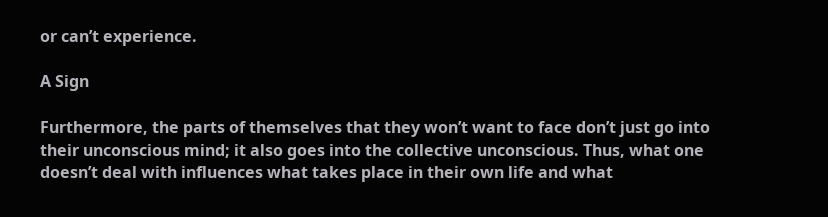or can’t experience.

A Sign

Furthermore, the parts of themselves that they won’t want to face don’t just go into their unconscious mind; it also goes into the collective unconscious. Thus, what one doesn’t deal with influences what takes place in their own life and what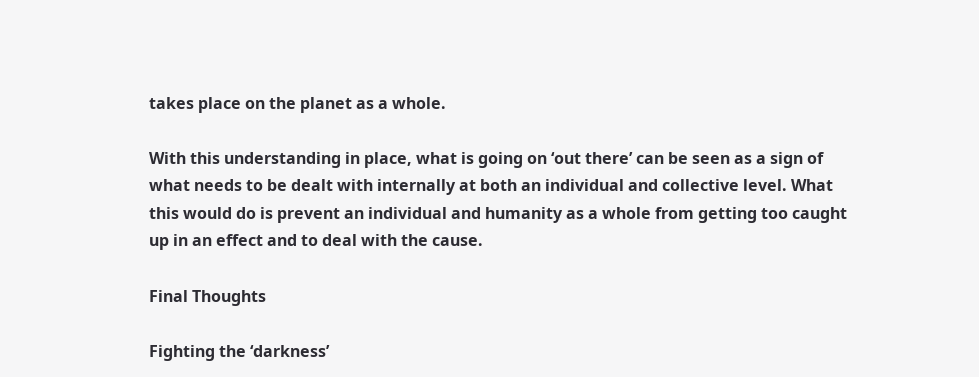takes place on the planet as a whole.

With this understanding in place, what is going on ‘out there’ can be seen as a sign of what needs to be dealt with internally at both an individual and collective level. What this would do is prevent an individual and humanity as a whole from getting too caught up in an effect and to deal with the cause.

Final Thoughts

Fighting the ‘darkness’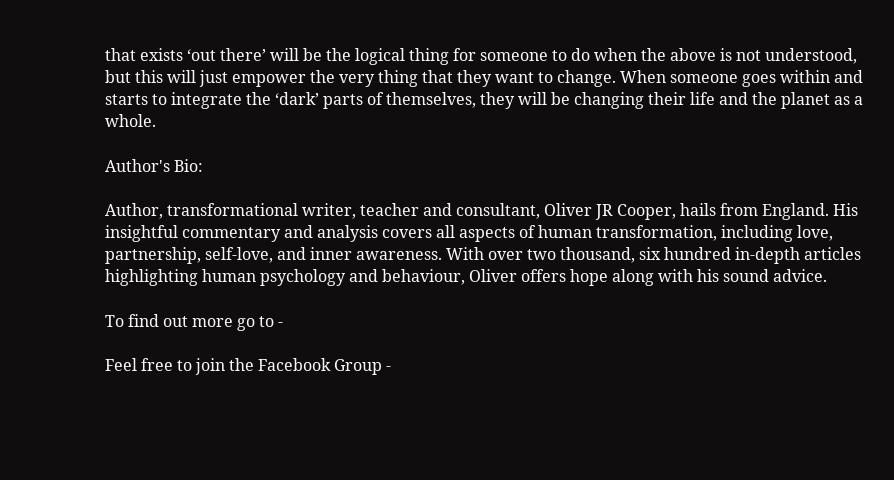that exists ‘out there’ will be the logical thing for someone to do when the above is not understood, but this will just empower the very thing that they want to change. When someone goes within and starts to integrate the ‘dark’ parts of themselves, they will be changing their life and the planet as a whole.

Author's Bio:

Author, transformational writer, teacher and consultant, Oliver JR Cooper, hails from England. His insightful commentary and analysis covers all aspects of human transformation, including love, partnership, self-love, and inner awareness. With over two thousand, six hundred in-depth articles highlighting human psychology and behaviour, Oliver offers hope along with his sound advice.

To find out more go to -

Feel free to join the Facebook Group -